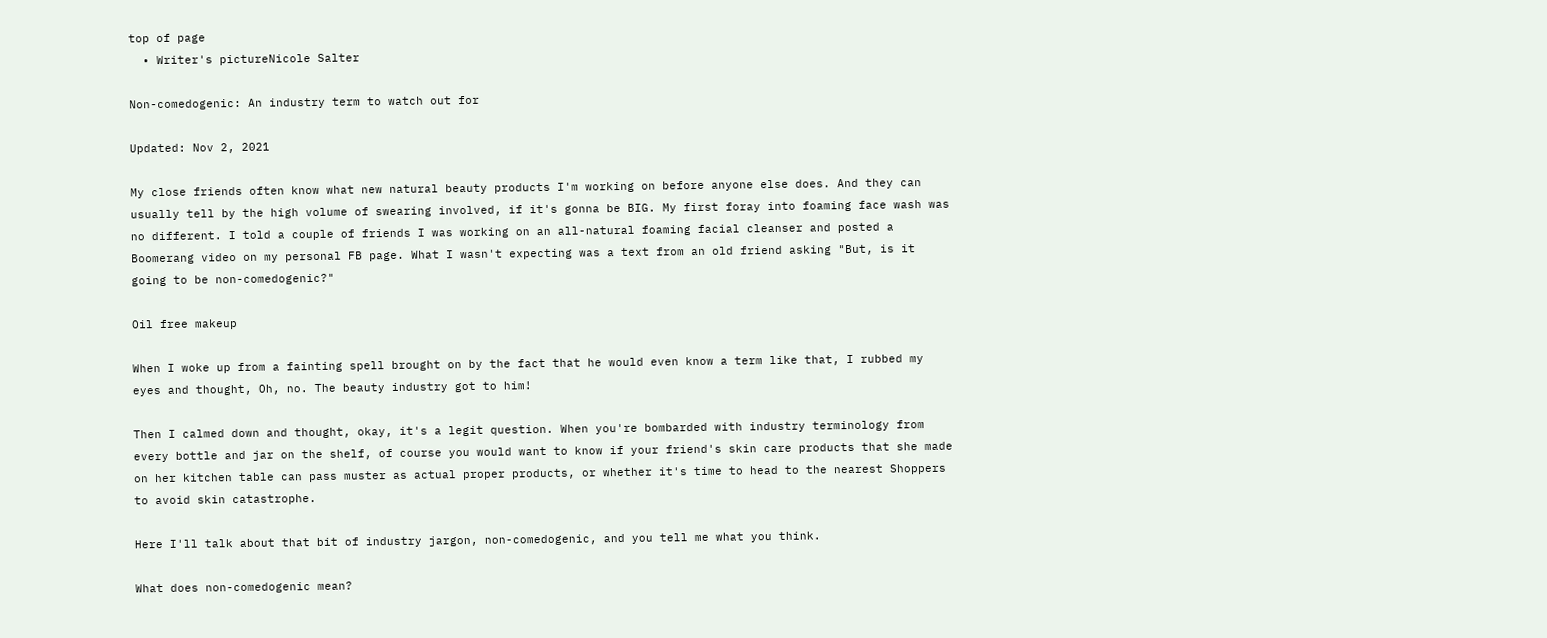top of page
  • Writer's pictureNicole Salter

Non-comedogenic: An industry term to watch out for

Updated: Nov 2, 2021

My close friends often know what new natural beauty products I'm working on before anyone else does. And they can usually tell by the high volume of swearing involved, if it's gonna be BIG. My first foray into foaming face wash was no different. I told a couple of friends I was working on an all-natural foaming facial cleanser and posted a Boomerang video on my personal FB page. What I wasn't expecting was a text from an old friend asking "But, is it going to be non-comedogenic?"

Oil free makeup

When I woke up from a fainting spell brought on by the fact that he would even know a term like that, I rubbed my eyes and thought, Oh, no. The beauty industry got to him!

Then I calmed down and thought, okay, it's a legit question. When you're bombarded with industry terminology from every bottle and jar on the shelf, of course you would want to know if your friend's skin care products that she made on her kitchen table can pass muster as actual proper products, or whether it's time to head to the nearest Shoppers to avoid skin catastrophe.

Here I'll talk about that bit of industry jargon, non-comedogenic, and you tell me what you think.

What does non-comedogenic mean?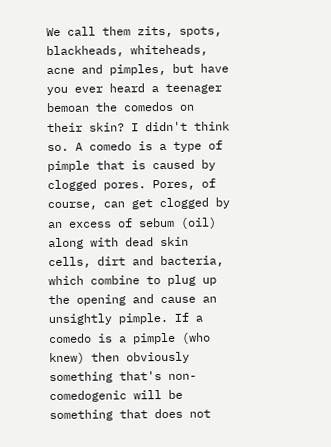We call them zits, spots, blackheads, whiteheads, acne and pimples, but have you ever heard a teenager bemoan the comedos on their skin? I didn't think so. A comedo is a type of pimple that is caused by clogged pores. Pores, of course, can get clogged by an excess of sebum (oil) along with dead skin cells, dirt and bacteria, which combine to plug up the opening and cause an unsightly pimple. If a comedo is a pimple (who knew) then obviously something that's non-comedogenic will be something that does not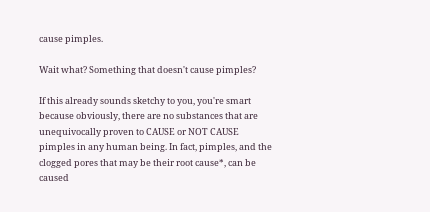cause pimples.

Wait what? Something that doesn't cause pimples?

If this already sounds sketchy to you, you're smart because obviously, there are no substances that are unequivocally proven to CAUSE or NOT CAUSE pimples in any human being. In fact, pimples, and the clogged pores that may be their root cause*, can be caused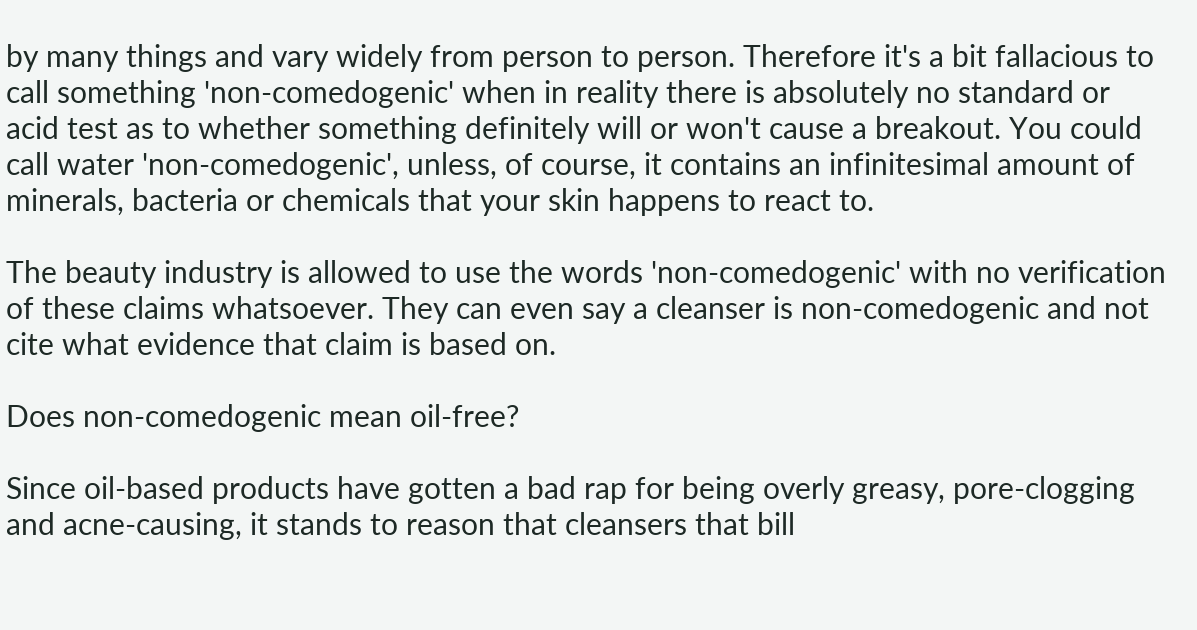by many things and vary widely from person to person. Therefore it's a bit fallacious to call something 'non-comedogenic' when in reality there is absolutely no standard or acid test as to whether something definitely will or won't cause a breakout. You could call water 'non-comedogenic', unless, of course, it contains an infinitesimal amount of minerals, bacteria or chemicals that your skin happens to react to.

The beauty industry is allowed to use the words 'non-comedogenic' with no verification of these claims whatsoever. They can even say a cleanser is non-comedogenic and not cite what evidence that claim is based on.

Does non-comedogenic mean oil-free?

Since oil-based products have gotten a bad rap for being overly greasy, pore-clogging and acne-causing, it stands to reason that cleansers that bill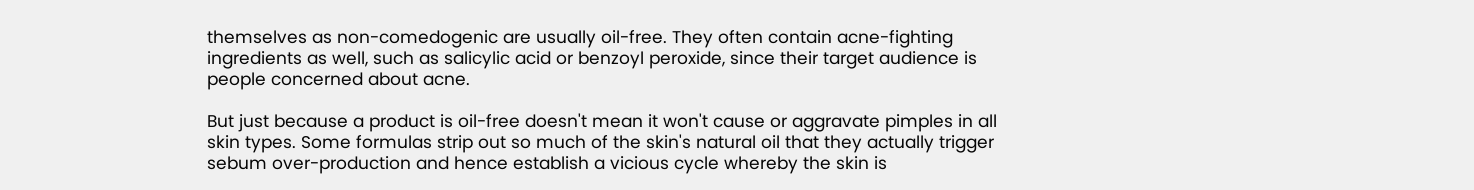themselves as non-comedogenic are usually oil-free. They often contain acne-fighting ingredients as well, such as salicylic acid or benzoyl peroxide, since their target audience is people concerned about acne.

But just because a product is oil-free doesn't mean it won't cause or aggravate pimples in all skin types. Some formulas strip out so much of the skin's natural oil that they actually trigger sebum over-production and hence establish a vicious cycle whereby the skin is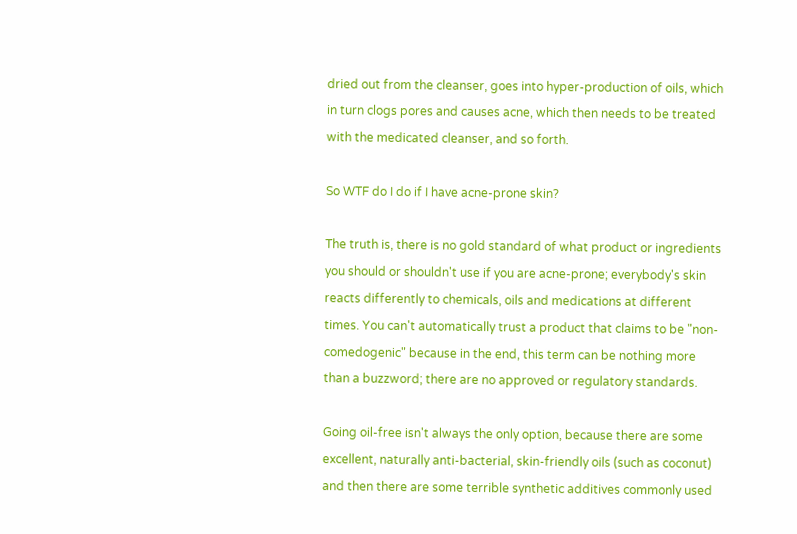dried out from the cleanser, goes into hyper-production of oils, which in turn clogs pores and causes acne, which then needs to be treated with the medicated cleanser, and so forth.

So WTF do I do if I have acne-prone skin?

The truth is, there is no gold standard of what product or ingredients you should or shouldn't use if you are acne-prone; everybody's skin reacts differently to chemicals, oils and medications at different times. You can't automatically trust a product that claims to be "non-comedogenic" because in the end, this term can be nothing more than a buzzword; there are no approved or regulatory standards.

Going oil-free isn't always the only option, because there are some excellent, naturally anti-bacterial, skin-friendly oils (such as coconut) and then there are some terrible synthetic additives commonly used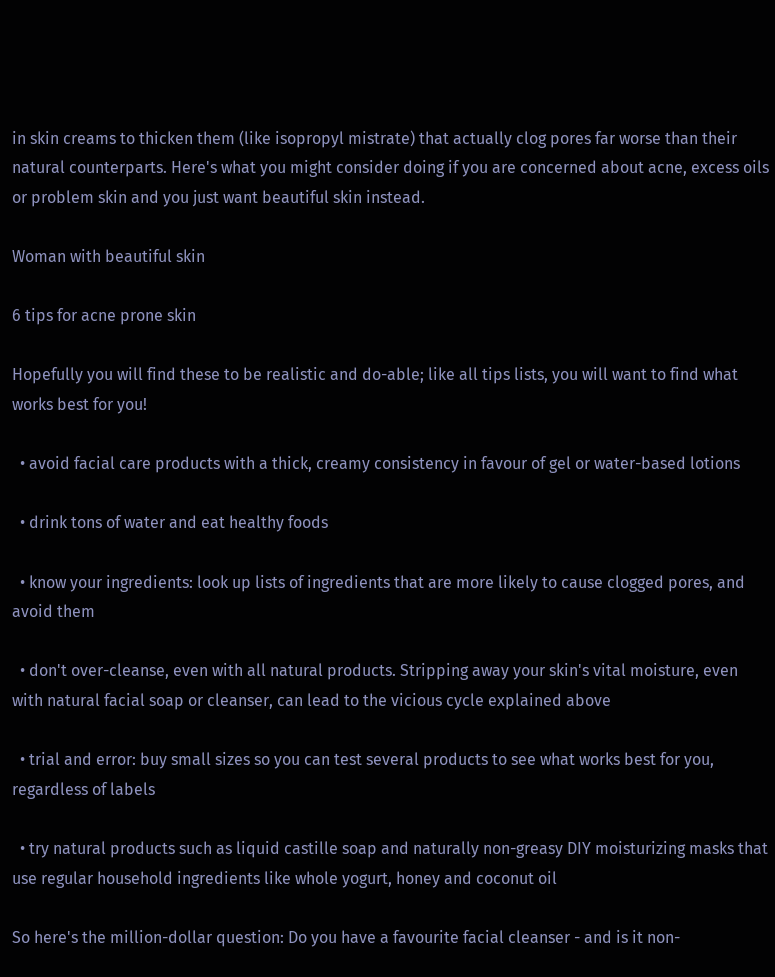in skin creams to thicken them (like isopropyl mistrate) that actually clog pores far worse than their natural counterparts. Here's what you might consider doing if you are concerned about acne, excess oils or problem skin and you just want beautiful skin instead.

Woman with beautiful skin

6 tips for acne prone skin

Hopefully you will find these to be realistic and do-able; like all tips lists, you will want to find what works best for you!

  • avoid facial care products with a thick, creamy consistency in favour of gel or water-based lotions

  • drink tons of water and eat healthy foods

  • know your ingredients: look up lists of ingredients that are more likely to cause clogged pores, and avoid them

  • don't over-cleanse, even with all natural products. Stripping away your skin's vital moisture, even with natural facial soap or cleanser, can lead to the vicious cycle explained above

  • trial and error: buy small sizes so you can test several products to see what works best for you, regardless of labels

  • try natural products such as liquid castille soap and naturally non-greasy DIY moisturizing masks that use regular household ingredients like whole yogurt, honey and coconut oil

So here's the million-dollar question: Do you have a favourite facial cleanser - and is it non-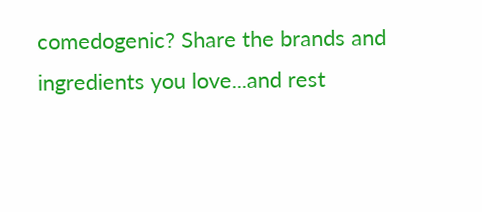comedogenic? Share the brands and ingredients you love...and rest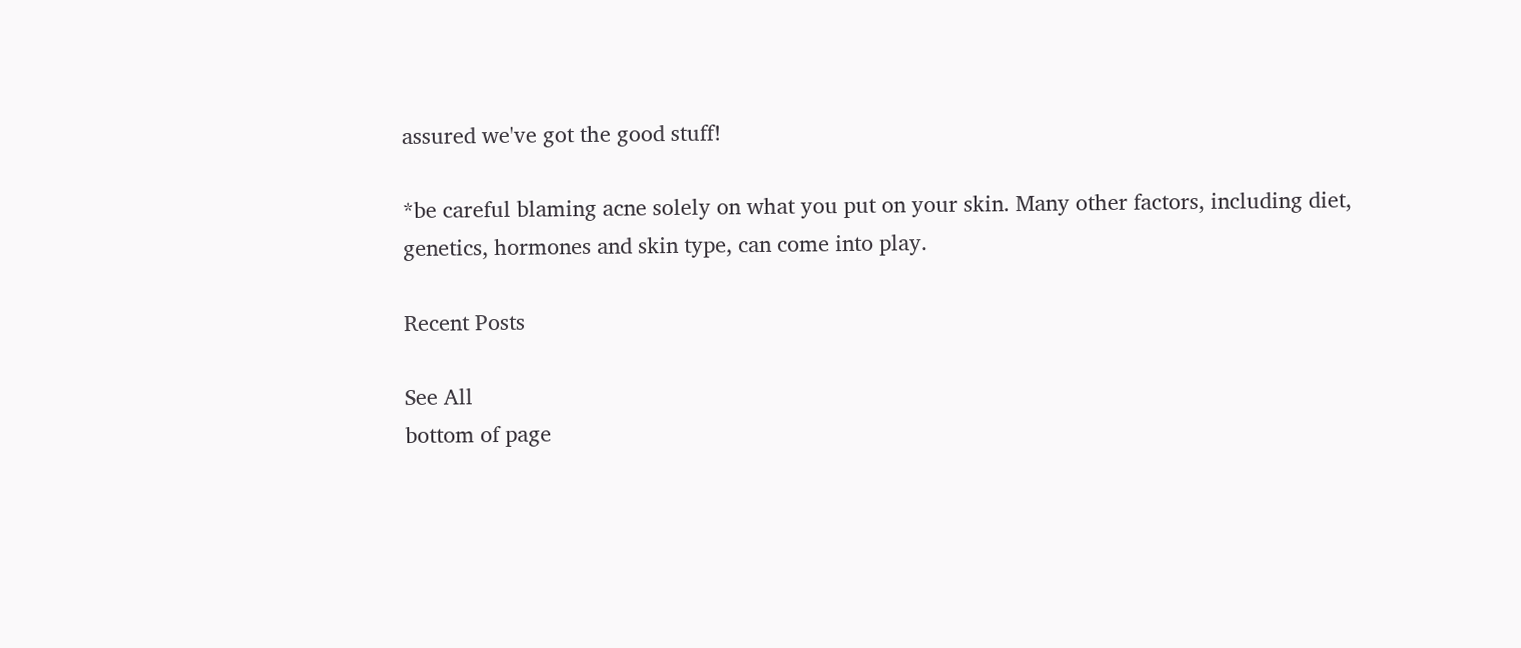assured we've got the good stuff!

*be careful blaming acne solely on what you put on your skin. Many other factors, including diet, genetics, hormones and skin type, can come into play.

Recent Posts

See All
bottom of page